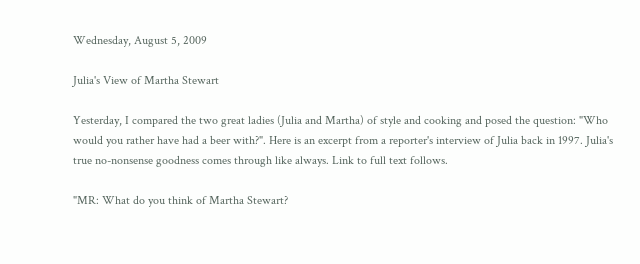Wednesday, August 5, 2009

Julia's View of Martha Stewart

Yesterday, I compared the two great ladies (Julia and Martha) of style and cooking and posed the question: "Who would you rather have had a beer with?". Here is an excerpt from a reporter's interview of Julia back in 1997. Julia's true no-nonsense goodness comes through like always. Link to full text follows.

"MR: What do you think of Martha Stewart?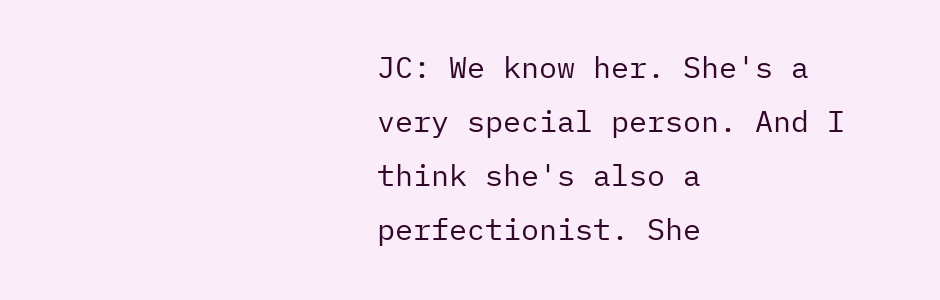JC: We know her. She's a very special person. And I think she's also a perfectionist. She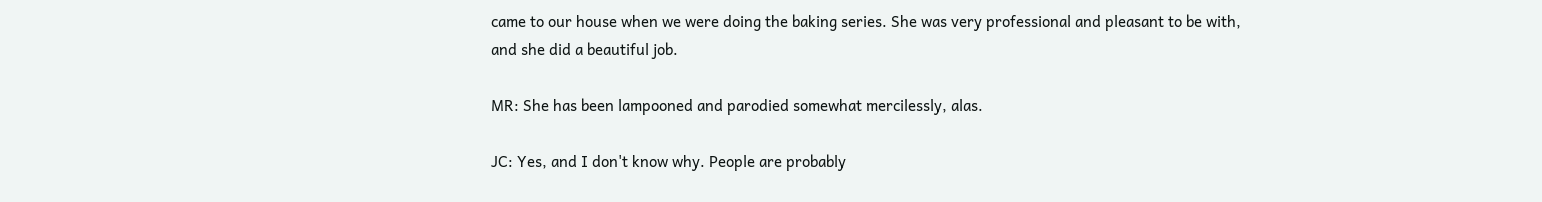came to our house when we were doing the baking series. She was very professional and pleasant to be with, and she did a beautiful job.

MR: She has been lampooned and parodied somewhat mercilessly, alas.

JC: Yes, and I don't know why. People are probably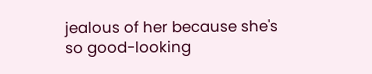jealous of her because she's so good-looking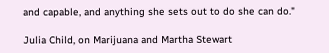and capable, and anything she sets out to do she can do."

Julia Child, on Marijuana and Martha Stewart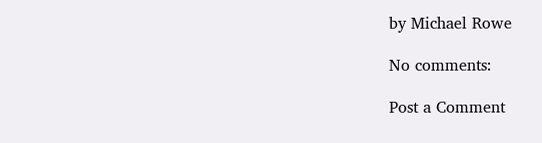by Michael Rowe

No comments:

Post a Comment